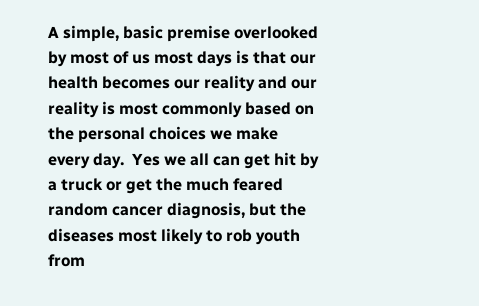A simple, basic premise overlooked by most of us most days is that our health becomes our reality and our reality is most commonly based on the personal choices we make every day.  Yes we all can get hit by a truck or get the much feared random cancer diagnosis, but the diseases most likely to rob youth from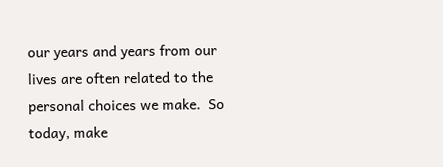our years and years from our lives are often related to the personal choices we make.  So today, make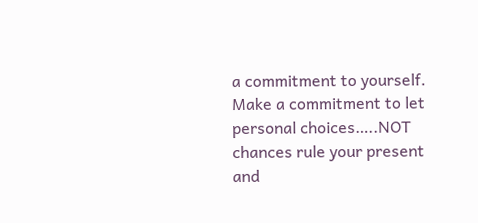a commitment to yourself.  Make a commitment to let personal choices…..NOT chances rule your present and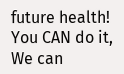future health!  You CAN do it, We can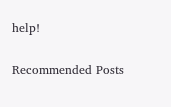help!

Recommended Posts